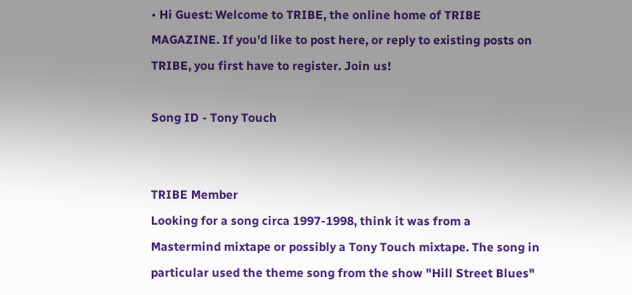• Hi Guest: Welcome to TRIBE, the online home of TRIBE MAGAZINE. If you'd like to post here, or reply to existing posts on TRIBE, you first have to register. Join us!

Song ID - Tony Touch


TRIBE Member
Looking for a song circa 1997-1998, think it was from a Mastermind mixtape or possibly a Tony Touch mixtape. The song in particular used the theme song from the show "Hill Street Blues"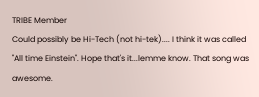TRIBE Member
Could possibly be Hi-Tech (not hi-tek).... I think it was called "All time Einstein". Hope that's it...lemme know. That song was awesome.